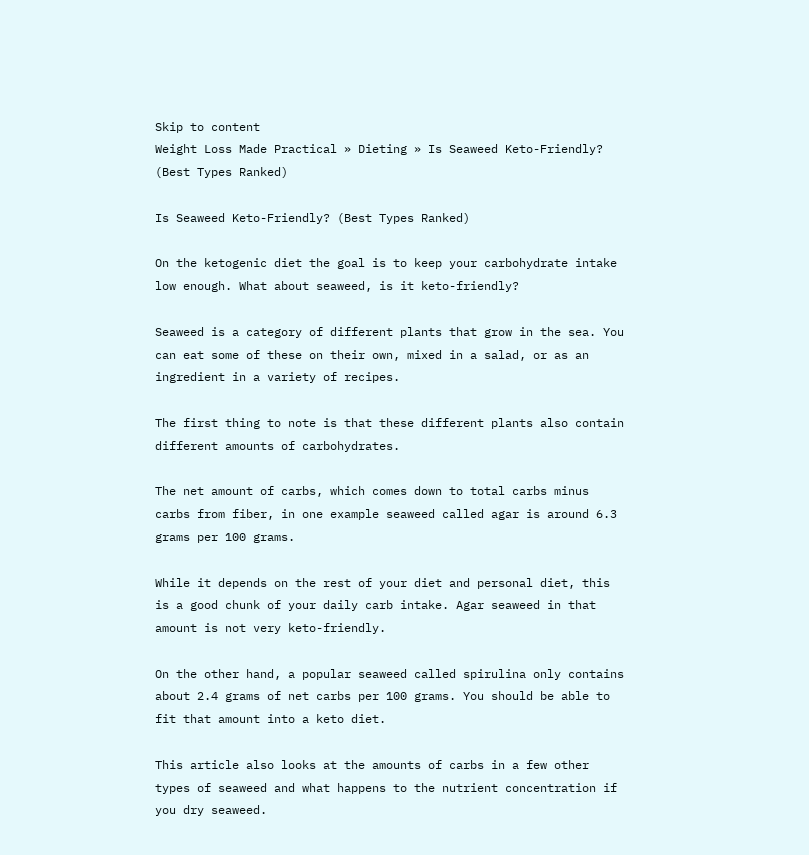Skip to content
Weight Loss Made Practical » Dieting » Is Seaweed Keto-Friendly? (Best Types Ranked)

Is Seaweed Keto-Friendly? (Best Types Ranked)

On the ketogenic diet the goal is to keep your carbohydrate intake low enough. What about seaweed, is it keto-friendly?

Seaweed is a category of different plants that grow in the sea. You can eat some of these on their own, mixed in a salad, or as an ingredient in a variety of recipes.

The first thing to note is that these different plants also contain different amounts of carbohydrates.

The net amount of carbs, which comes down to total carbs minus carbs from fiber, in one example seaweed called agar is around 6.3 grams per 100 grams.

While it depends on the rest of your diet and personal diet, this is a good chunk of your daily carb intake. Agar seaweed in that amount is not very keto-friendly.

On the other hand, a popular seaweed called spirulina only contains about 2.4 grams of net carbs per 100 grams. You should be able to fit that amount into a keto diet.

This article also looks at the amounts of carbs in a few other types of seaweed and what happens to the nutrient concentration if you dry seaweed.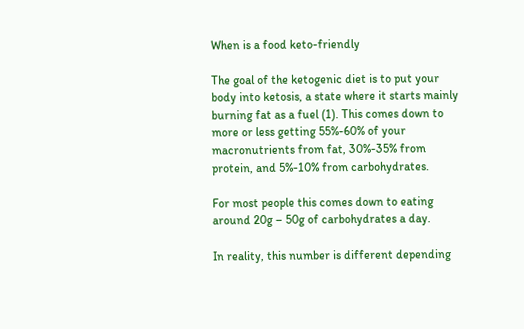When is a food keto-friendly

The goal of the ketogenic diet is to put your body into ketosis, a state where it starts mainly burning fat as a fuel (1). This comes down to more or less getting 55%-60% of your macronutrients from fat, 30%-35% from protein, and 5%-10% from carbohydrates.

For most people this comes down to eating around 20g – 50g of carbohydrates a day.

In reality, this number is different depending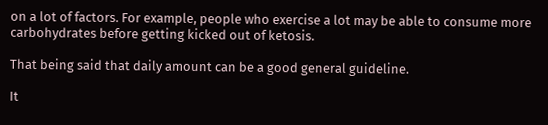on a lot of factors. For example, people who exercise a lot may be able to consume more carbohydrates before getting kicked out of ketosis.

That being said that daily amount can be a good general guideline.

It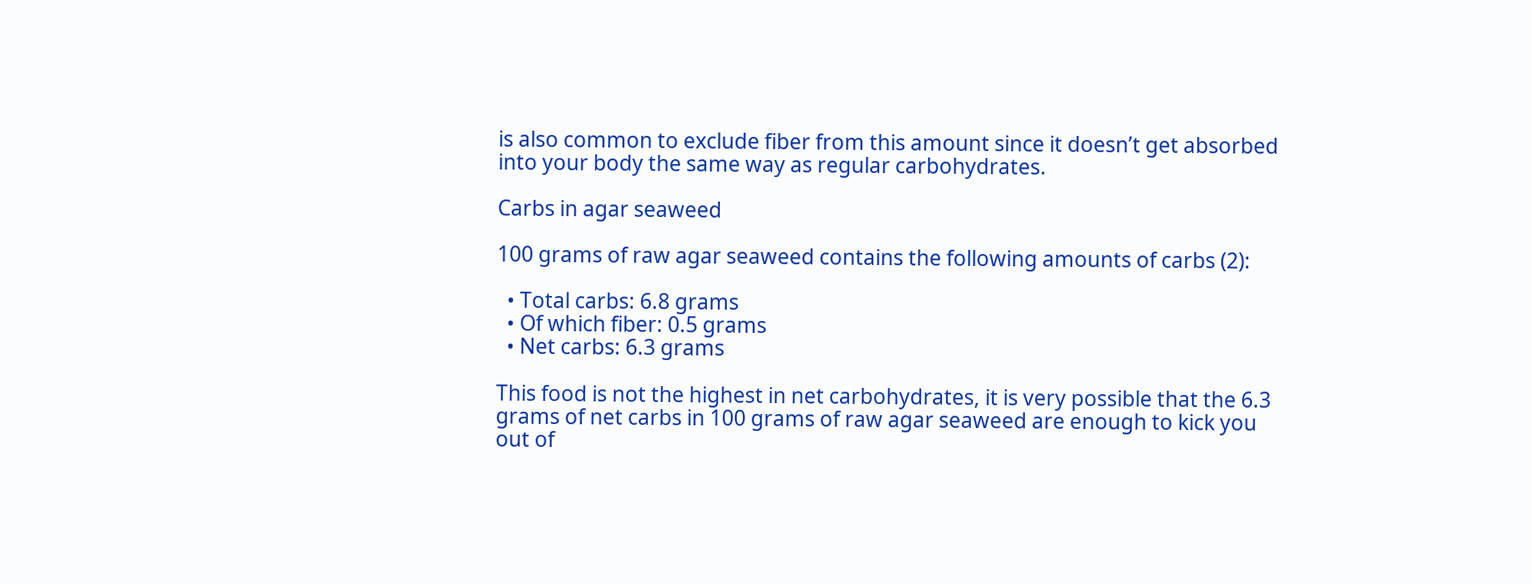is also common to exclude fiber from this amount since it doesn’t get absorbed into your body the same way as regular carbohydrates.

Carbs in agar seaweed

100 grams of raw agar seaweed contains the following amounts of carbs (2):

  • Total carbs: 6.8 grams
  • Of which fiber: 0.5 grams
  • Net carbs: 6.3 grams

This food is not the highest in net carbohydrates, it is very possible that the 6.3 grams of net carbs in 100 grams of raw agar seaweed are enough to kick you out of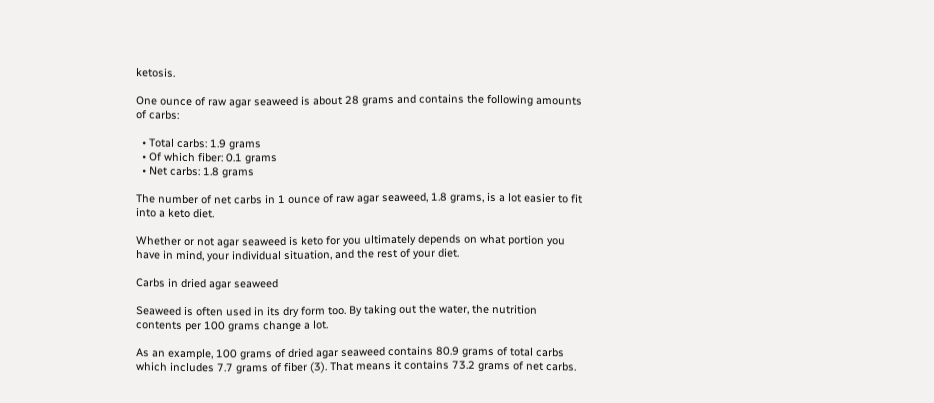ketosis.

One ounce of raw agar seaweed is about 28 grams and contains the following amounts of carbs:

  • Total carbs: 1.9 grams
  • Of which fiber: 0.1 grams
  • Net carbs: 1.8 grams

The number of net carbs in 1 ounce of raw agar seaweed, 1.8 grams, is a lot easier to fit into a keto diet.

Whether or not agar seaweed is keto for you ultimately depends on what portion you have in mind, your individual situation, and the rest of your diet.

Carbs in dried agar seaweed

Seaweed is often used in its dry form too. By taking out the water, the nutrition contents per 100 grams change a lot.

As an example, 100 grams of dried agar seaweed contains 80.9 grams of total carbs which includes 7.7 grams of fiber (3). That means it contains 73.2 grams of net carbs.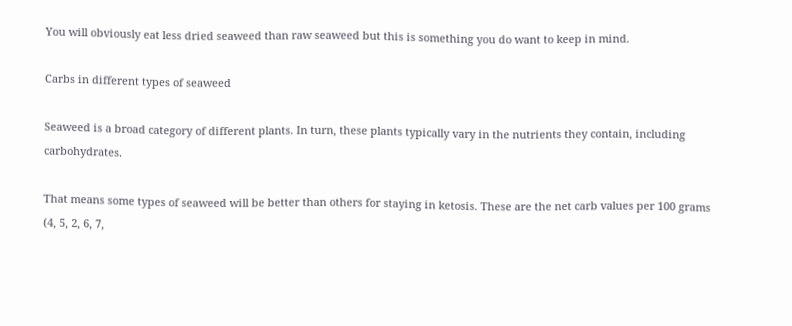You will obviously eat less dried seaweed than raw seaweed but this is something you do want to keep in mind.

Carbs in different types of seaweed

Seaweed is a broad category of different plants. In turn, these plants typically vary in the nutrients they contain, including carbohydrates.

That means some types of seaweed will be better than others for staying in ketosis. These are the net carb values per 100 grams (4, 5, 2, 6, 7,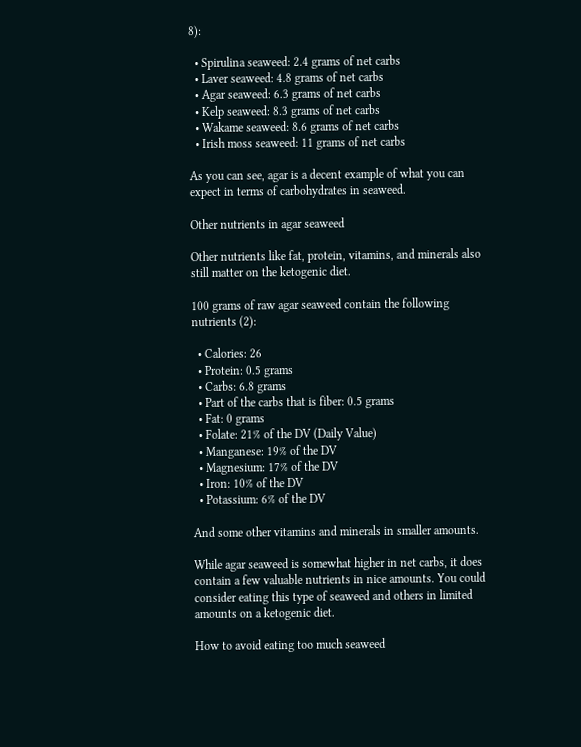8):

  • Spirulina seaweed: 2.4 grams of net carbs
  • Laver seaweed: 4.8 grams of net carbs
  • Agar seaweed: 6.3 grams of net carbs
  • Kelp seaweed: 8.3 grams of net carbs
  • Wakame seaweed: 8.6 grams of net carbs
  • Irish moss seaweed: 11 grams of net carbs

As you can see, agar is a decent example of what you can expect in terms of carbohydrates in seaweed.

Other nutrients in agar seaweed

Other nutrients like fat, protein, vitamins, and minerals also still matter on the ketogenic diet.

100 grams of raw agar seaweed contain the following nutrients (2):

  • Calories: 26
  • Protein: 0.5 grams
  • Carbs: 6.8 grams
  • Part of the carbs that is fiber: 0.5 grams
  • Fat: 0 grams
  • Folate: 21% of the DV (Daily Value)
  • Manganese: 19% of the DV
  • Magnesium: 17% of the DV
  • Iron: 10% of the DV
  • Potassium: 6% of the DV

And some other vitamins and minerals in smaller amounts.

While agar seaweed is somewhat higher in net carbs, it does contain a few valuable nutrients in nice amounts. You could consider eating this type of seaweed and others in limited amounts on a ketogenic diet.

How to avoid eating too much seaweed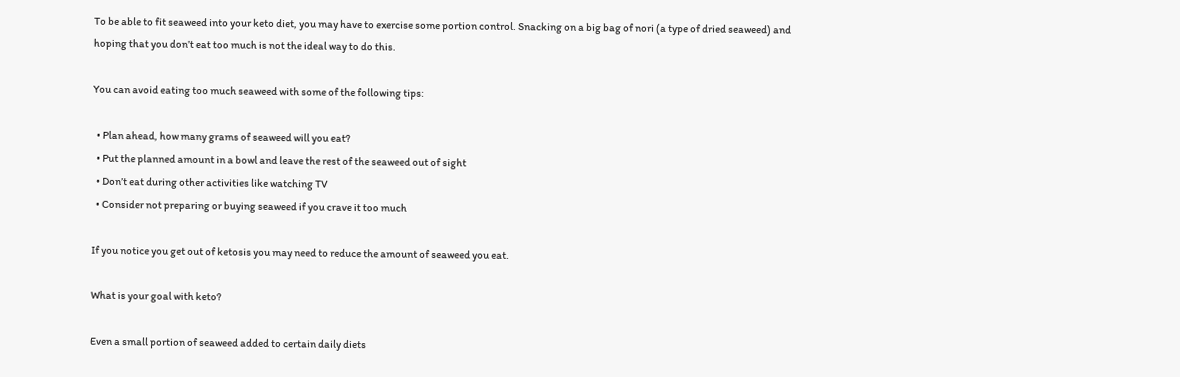To be able to fit seaweed into your keto diet, you may have to exercise some portion control. Snacking on a big bag of nori (a type of dried seaweed) and hoping that you don’t eat too much is not the ideal way to do this.

You can avoid eating too much seaweed with some of the following tips:

  • Plan ahead, how many grams of seaweed will you eat?
  • Put the planned amount in a bowl and leave the rest of the seaweed out of sight
  • Don’t eat during other activities like watching TV
  • Consider not preparing or buying seaweed if you crave it too much

If you notice you get out of ketosis you may need to reduce the amount of seaweed you eat.

What is your goal with keto?

Even a small portion of seaweed added to certain daily diets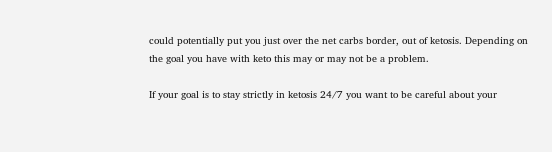could potentially put you just over the net carbs border, out of ketosis. Depending on the goal you have with keto this may or may not be a problem.

If your goal is to stay strictly in ketosis 24/7 you want to be careful about your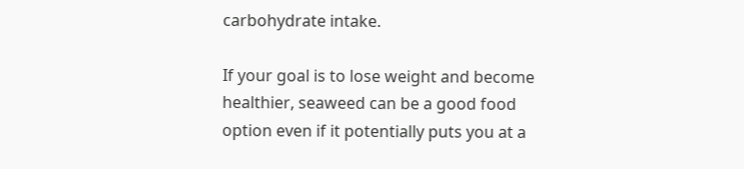carbohydrate intake.

If your goal is to lose weight and become healthier, seaweed can be a good food option even if it potentially puts you at a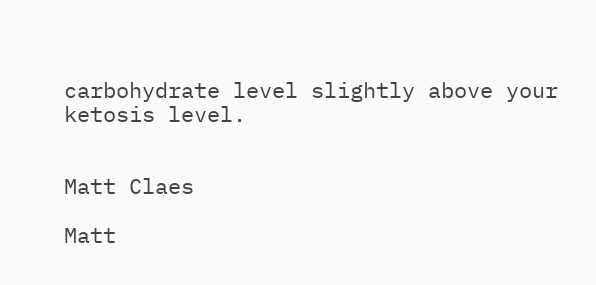carbohydrate level slightly above your ketosis level.


Matt Claes

Matt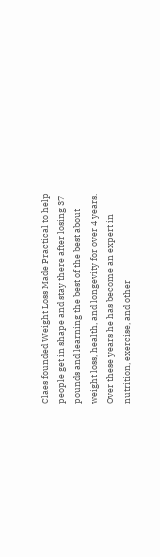Claes founded Weight Loss Made Practical to help people get in shape and stay there after losing 37 pounds and learning the best of the best about weight loss, health, and longevity for over 4 years. Over these years he has become an expert in nutrition, exercise, and other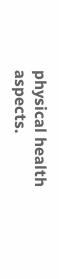physical health aspects.